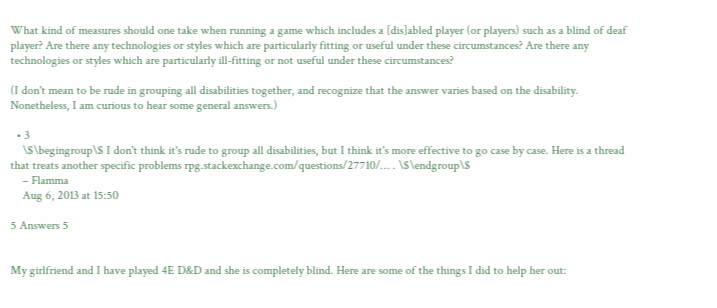What kind of measures should one take when running a game which includes a [dis]abled player (or players) such as a blind of deaf player? Are there any technologies or styles which are particularly fitting or useful under these circumstances? Are there any technologies or styles which are particularly ill-fitting or not useful under these circumstances?

(I don't mean to be rude in grouping all disabilities together, and recognize that the answer varies based on the disability. Nonetheless, I am curious to hear some general answers.)

  • 3
    \$\begingroup\$ I don't think it's rude to group all disabilities, but I think it's more effective to go case by case. Here is a thread that treats another specific problems rpg.stackexchange.com/questions/27710/… . \$\endgroup\$
    – Flamma
    Aug 6, 2013 at 15:50

5 Answers 5


My girlfriend and I have played 4E D&D and she is completely blind. Here are some of the things I did to help her out: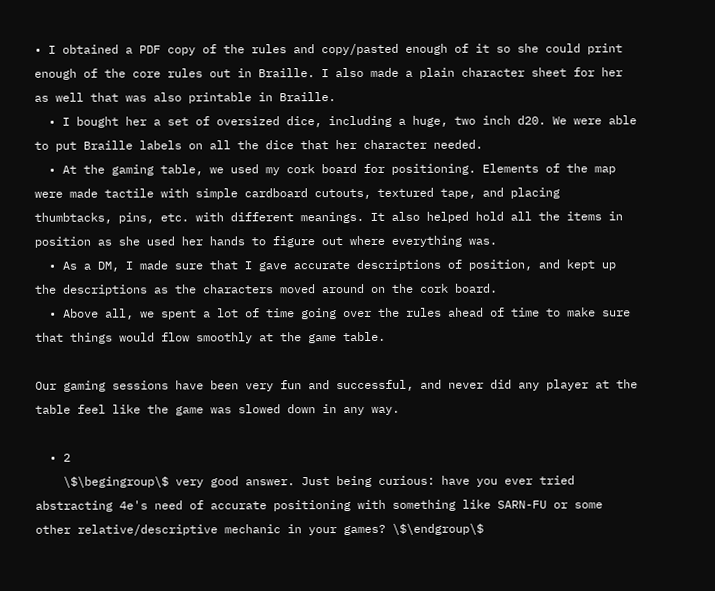• I obtained a PDF copy of the rules and copy/pasted enough of it so she could print enough of the core rules out in Braille. I also made a plain character sheet for her as well that was also printable in Braille.
  • I bought her a set of oversized dice, including a huge, two inch d20. We were able to put Braille labels on all the dice that her character needed.
  • At the gaming table, we used my cork board for positioning. Elements of the map were made tactile with simple cardboard cutouts, textured tape, and placing thumbtacks, pins, etc. with different meanings. It also helped hold all the items in position as she used her hands to figure out where everything was.
  • As a DM, I made sure that I gave accurate descriptions of position, and kept up the descriptions as the characters moved around on the cork board.
  • Above all, we spent a lot of time going over the rules ahead of time to make sure that things would flow smoothly at the game table.

Our gaming sessions have been very fun and successful, and never did any player at the table feel like the game was slowed down in any way.

  • 2
    \$\begingroup\$ very good answer. Just being curious: have you ever tried abstracting 4e's need of accurate positioning with something like SARN-FU or some other relative/descriptive mechanic in your games? \$\endgroup\$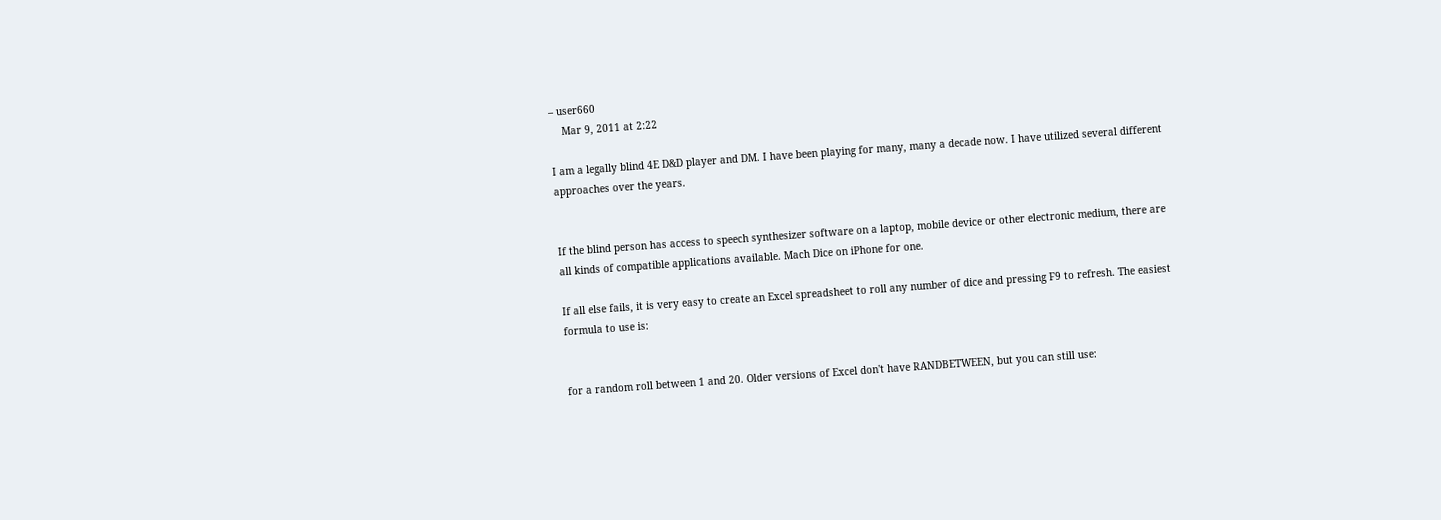– user660
    Mar 9, 2011 at 2:22

I am a legally blind 4E D&D player and DM. I have been playing for many, many a decade now. I have utilized several different approaches over the years.


If the blind person has access to speech synthesizer software on a laptop, mobile device or other electronic medium, there are all kinds of compatible applications available. Mach Dice on iPhone for one.

If all else fails, it is very easy to create an Excel spreadsheet to roll any number of dice and pressing F9 to refresh. The easiest formula to use is:


for a random roll between 1 and 20. Older versions of Excel don't have RANDBETWEEN, but you can still use: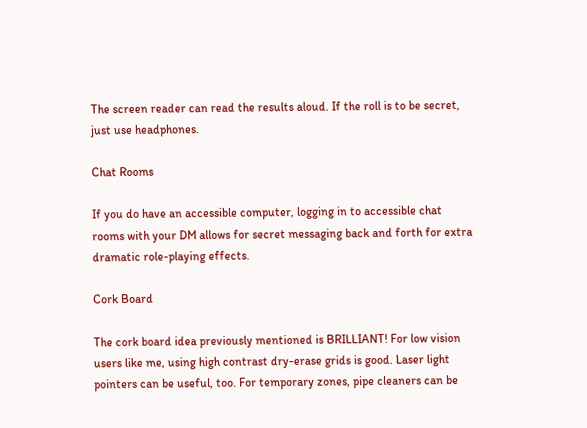The screen reader can read the results aloud. If the roll is to be secret, just use headphones.

Chat Rooms

If you do have an accessible computer, logging in to accessible chat rooms with your DM allows for secret messaging back and forth for extra dramatic role-playing effects.

Cork Board

The cork board idea previously mentioned is BRILLIANT! For low vision users like me, using high contrast dry-erase grids is good. Laser light pointers can be useful, too. For temporary zones, pipe cleaners can be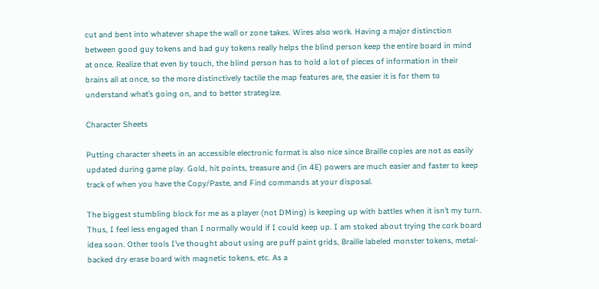cut and bent into whatever shape the wall or zone takes. Wires also work. Having a major distinction between good guy tokens and bad guy tokens really helps the blind person keep the entire board in mind at once. Realize that even by touch, the blind person has to hold a lot of pieces of information in their brains all at once, so the more distinctively tactile the map features are, the easier it is for them to understand what’s going on, and to better strategize.

Character Sheets

Putting character sheets in an accessible electronic format is also nice since Braille copies are not as easily updated during game play. Gold, hit points, treasure and (in 4E) powers are much easier and faster to keep track of when you have the Copy/Paste, and Find commands at your disposal.

The biggest stumbling block for me as a player (not DMing) is keeping up with battles when it isn’t my turn. Thus, I feel less engaged than I normally would if I could keep up. I am stoked about trying the cork board idea soon. Other tools I’ve thought about using are puff paint grids, Braille labeled monster tokens, metal-backed dry erase board with magnetic tokens, etc. As a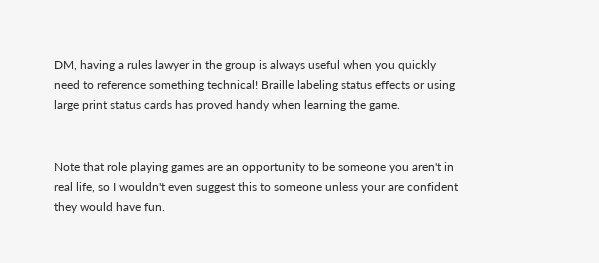DM, having a rules lawyer in the group is always useful when you quickly need to reference something technical! Braille labeling status effects or using large print status cards has proved handy when learning the game.


Note that role playing games are an opportunity to be someone you aren't in real life, so I wouldn't even suggest this to someone unless your are confident they would have fun.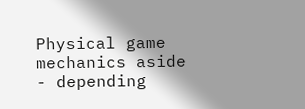Physical game mechanics aside - depending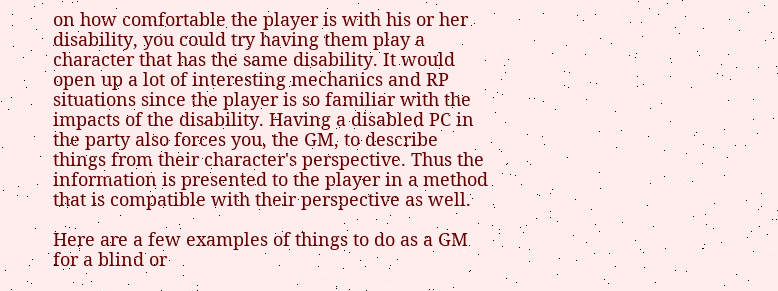on how comfortable the player is with his or her disability, you could try having them play a character that has the same disability. It would open up a lot of interesting mechanics and RP situations since the player is so familiar with the impacts of the disability. Having a disabled PC in the party also forces you, the GM, to describe things from their character's perspective. Thus the information is presented to the player in a method that is compatible with their perspective as well.

Here are a few examples of things to do as a GM for a blind or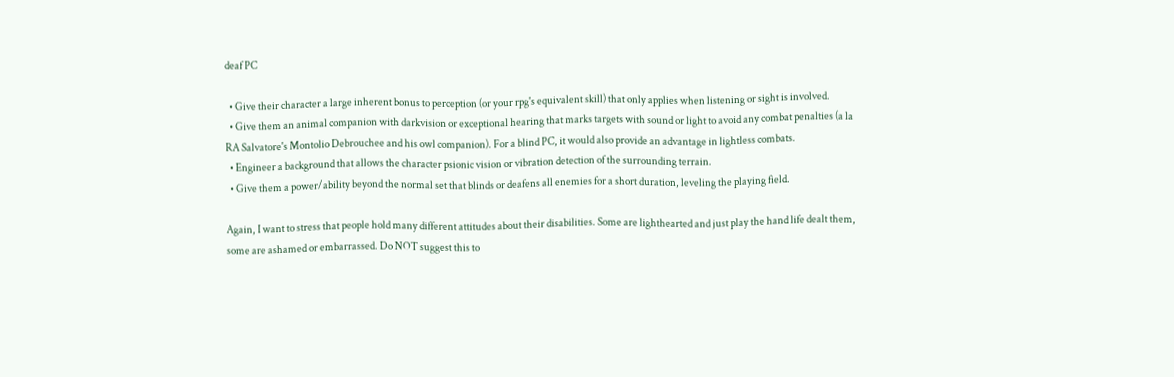deaf PC

  • Give their character a large inherent bonus to perception (or your rpg's equivalent skill) that only applies when listening or sight is involved.
  • Give them an animal companion with darkvision or exceptional hearing that marks targets with sound or light to avoid any combat penalties (a la RA Salvatore's Montolio Debrouchee and his owl companion). For a blind PC, it would also provide an advantage in lightless combats.
  • Engineer a background that allows the character psionic vision or vibration detection of the surrounding terrain.
  • Give them a power/ability beyond the normal set that blinds or deafens all enemies for a short duration, leveling the playing field.

Again, I want to stress that people hold many different attitudes about their disabilities. Some are lighthearted and just play the hand life dealt them, some are ashamed or embarrassed. Do NOT suggest this to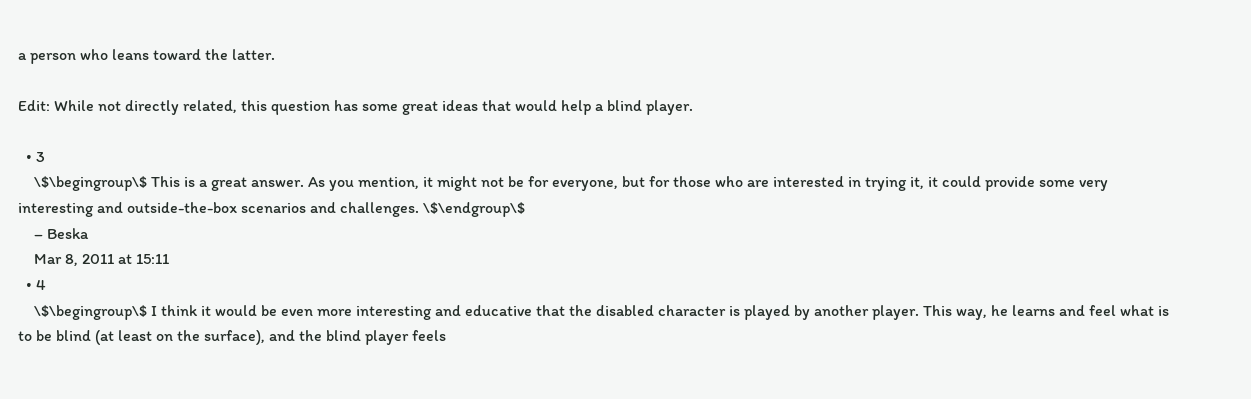a person who leans toward the latter.

Edit: While not directly related, this question has some great ideas that would help a blind player.

  • 3
    \$\begingroup\$ This is a great answer. As you mention, it might not be for everyone, but for those who are interested in trying it, it could provide some very interesting and outside-the-box scenarios and challenges. \$\endgroup\$
    – Beska
    Mar 8, 2011 at 15:11
  • 4
    \$\begingroup\$ I think it would be even more interesting and educative that the disabled character is played by another player. This way, he learns and feel what is to be blind (at least on the surface), and the blind player feels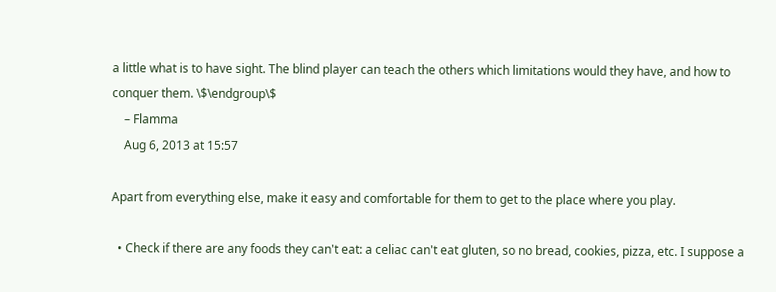a little what is to have sight. The blind player can teach the others which limitations would they have, and how to conquer them. \$\endgroup\$
    – Flamma
    Aug 6, 2013 at 15:57

Apart from everything else, make it easy and comfortable for them to get to the place where you play.

  • Check if there are any foods they can't eat: a celiac can't eat gluten, so no bread, cookies, pizza, etc. I suppose a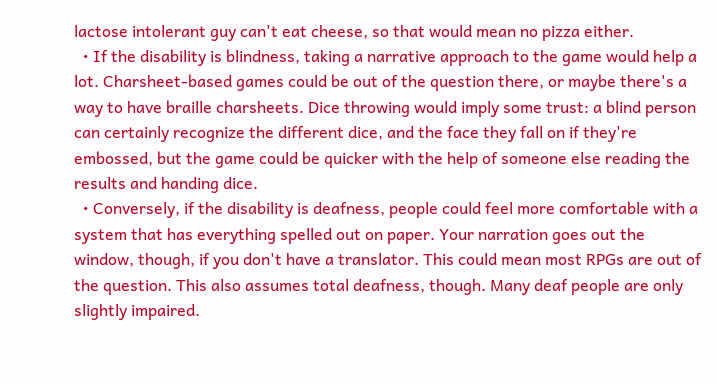lactose intolerant guy can't eat cheese, so that would mean no pizza either.
  • If the disability is blindness, taking a narrative approach to the game would help a lot. Charsheet-based games could be out of the question there, or maybe there's a way to have braille charsheets. Dice throwing would imply some trust: a blind person can certainly recognize the different dice, and the face they fall on if they're embossed, but the game could be quicker with the help of someone else reading the results and handing dice.
  • Conversely, if the disability is deafness, people could feel more comfortable with a system that has everything spelled out on paper. Your narration goes out the window, though, if you don't have a translator. This could mean most RPGs are out of the question. This also assumes total deafness, though. Many deaf people are only slightly impaired.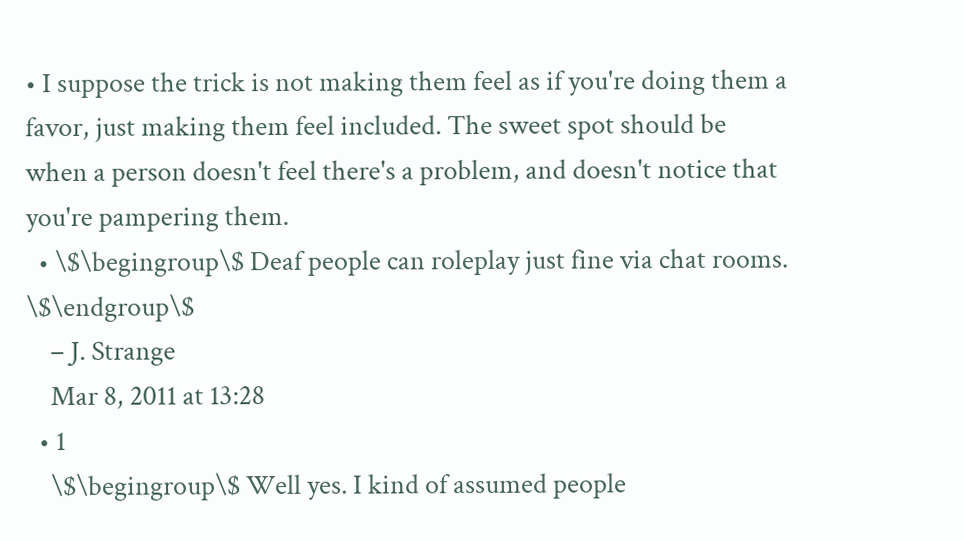• I suppose the trick is not making them feel as if you're doing them a favor, just making them feel included. The sweet spot should be when a person doesn't feel there's a problem, and doesn't notice that you're pampering them.
  • \$\begingroup\$ Deaf people can roleplay just fine via chat rooms. \$\endgroup\$
    – J. Strange
    Mar 8, 2011 at 13:28
  • 1
    \$\begingroup\$ Well yes. I kind of assumed people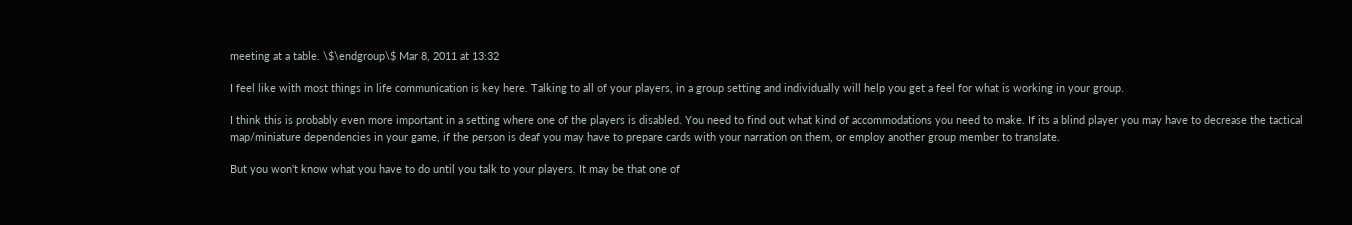meeting at a table. \$\endgroup\$ Mar 8, 2011 at 13:32

I feel like with most things in life communication is key here. Talking to all of your players, in a group setting and individually will help you get a feel for what is working in your group.

I think this is probably even more important in a setting where one of the players is disabled. You need to find out what kind of accommodations you need to make. If its a blind player you may have to decrease the tactical map/miniature dependencies in your game, if the person is deaf you may have to prepare cards with your narration on them, or employ another group member to translate.

But you won't know what you have to do until you talk to your players. It may be that one of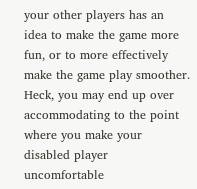your other players has an idea to make the game more fun, or to more effectively make the game play smoother. Heck, you may end up over accommodating to the point where you make your disabled player uncomfortable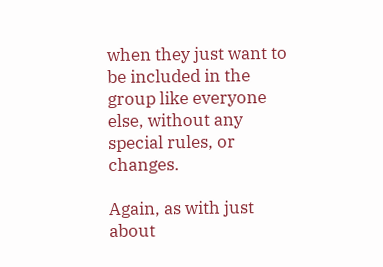when they just want to be included in the group like everyone else, without any special rules, or changes.

Again, as with just about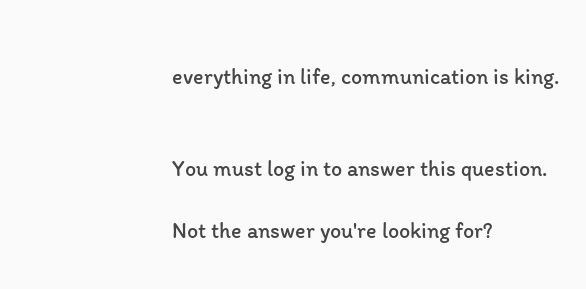everything in life, communication is king.


You must log in to answer this question.

Not the answer you're looking for?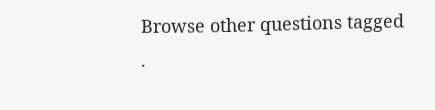Browse other questions tagged .